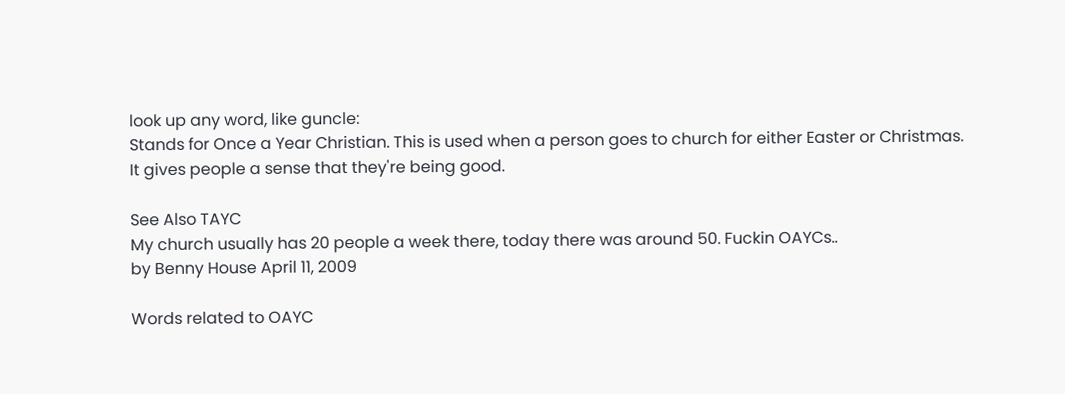look up any word, like guncle:
Stands for Once a Year Christian. This is used when a person goes to church for either Easter or Christmas. It gives people a sense that they're being good.

See Also TAYC
My church usually has 20 people a week there, today there was around 50. Fuckin OAYCs..
by Benny House April 11, 2009

Words related to OAYC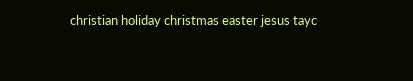christian holiday christmas easter jesus tayc